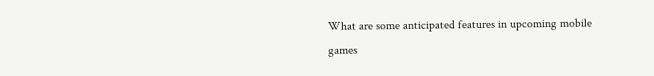What are some anticipated features in upcoming mobile games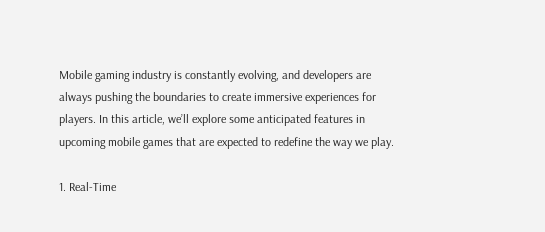Mobile gaming industry is constantly evolving, and developers are always pushing the boundaries to create immersive experiences for players. In this article, we’ll explore some anticipated features in upcoming mobile games that are expected to redefine the way we play.

1. Real-Time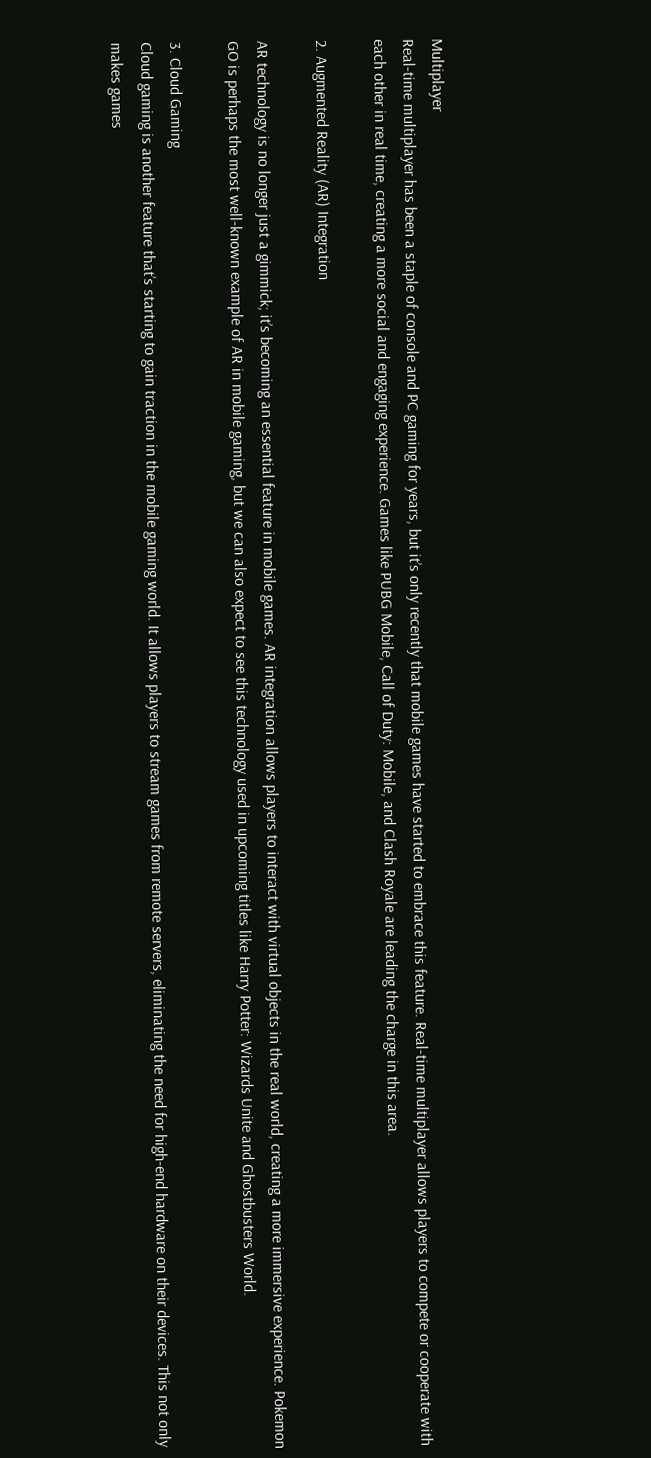Multiplayer
Real-time multiplayer has been a staple of console and PC gaming for years, but it’s only recently that mobile games have started to embrace this feature. Real-time multiplayer allows players to compete or cooperate with each other in real time, creating a more social and engaging experience. Games like PUBG Mobile, Call of Duty: Mobile, and Clash Royale are leading the charge in this area.

2. Augmented Reality (AR) Integration

AR technology is no longer just a gimmick; it’s becoming an essential feature in mobile games. AR integration allows players to interact with virtual objects in the real world, creating a more immersive experience. Pokemon GO is perhaps the most well-known example of AR in mobile gaming, but we can also expect to see this technology used in upcoming titles like Harry Potter: Wizards Unite and Ghostbusters World.

3. Cloud Gaming
Cloud gaming is another feature that’s starting to gain traction in the mobile gaming world. It allows players to stream games from remote servers, eliminating the need for high-end hardware on their devices. This not only makes games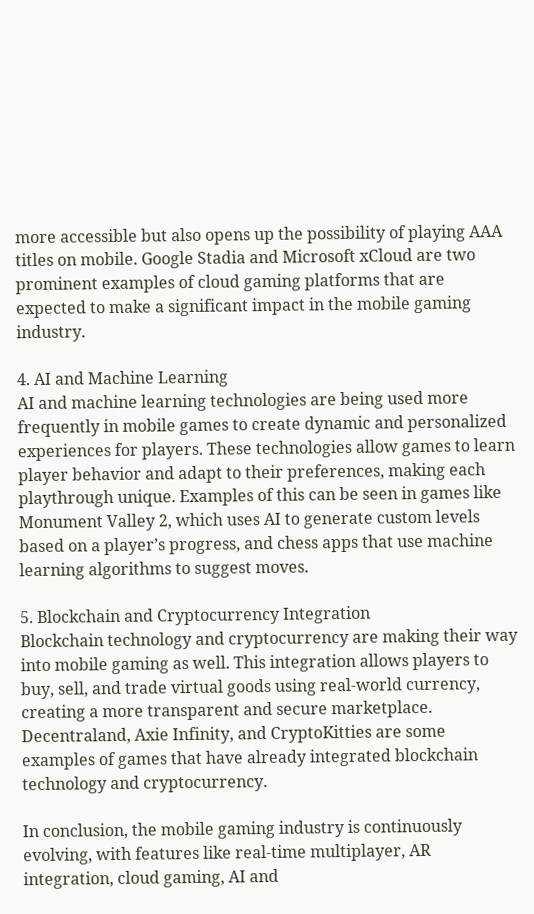more accessible but also opens up the possibility of playing AAA titles on mobile. Google Stadia and Microsoft xCloud are two prominent examples of cloud gaming platforms that are expected to make a significant impact in the mobile gaming industry.

4. AI and Machine Learning
AI and machine learning technologies are being used more frequently in mobile games to create dynamic and personalized experiences for players. These technologies allow games to learn player behavior and adapt to their preferences, making each playthrough unique. Examples of this can be seen in games like Monument Valley 2, which uses AI to generate custom levels based on a player’s progress, and chess apps that use machine learning algorithms to suggest moves.

5. Blockchain and Cryptocurrency Integration
Blockchain technology and cryptocurrency are making their way into mobile gaming as well. This integration allows players to buy, sell, and trade virtual goods using real-world currency, creating a more transparent and secure marketplace. Decentraland, Axie Infinity, and CryptoKitties are some examples of games that have already integrated blockchain technology and cryptocurrency.

In conclusion, the mobile gaming industry is continuously evolving, with features like real-time multiplayer, AR integration, cloud gaming, AI and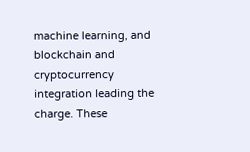machine learning, and blockchain and cryptocurrency integration leading the charge. These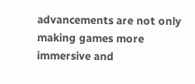advancements are not only making games more immersive and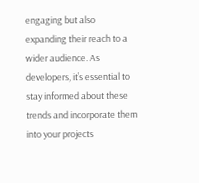engaging but also expanding their reach to a wider audience. As developers, it’s essential to stay informed about these trends and incorporate them into your projects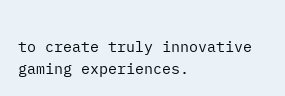to create truly innovative gaming experiences.